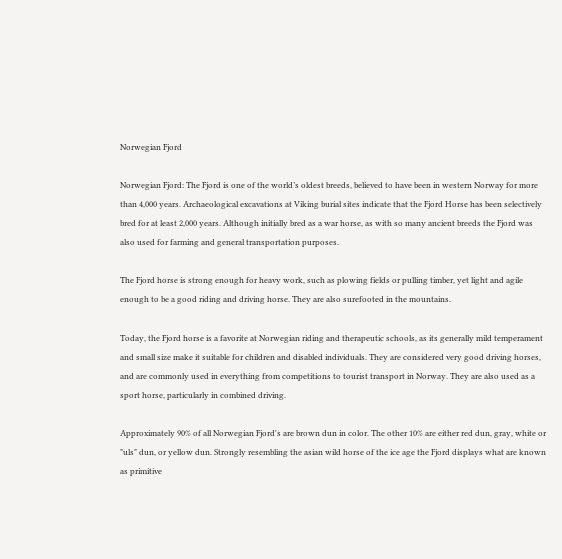Norwegian Fjord

Norwegian Fjord: The Fjord is one of the world’s oldest breeds, believed to have been in western Norway for more than 4,000 years. Archaeological excavations at Viking burial sites indicate that the Fjord Horse has been selectively bred for at least 2,000 years. Although initially bred as a war horse, as with so many ancient breeds the Fjord was also used for farming and general transportation purposes.

The Fjord horse is strong enough for heavy work, such as plowing fields or pulling timber, yet light and agile enough to be a good riding and driving horse. They are also surefooted in the mountains.

Today, the Fjord horse is a favorite at Norwegian riding and therapeutic schools, as its generally mild temperament and small size make it suitable for children and disabled individuals. They are considered very good driving horses, and are commonly used in everything from competitions to tourist transport in Norway. They are also used as a sport horse, particularly in combined driving.

Approximately 90% of all Norwegian Fjord's are brown dun in color. The other 10% are either red dun, gray, white or "uls" dun, or yellow dun. Strongly resembling the asian wild horse of the ice age the Fjord displays what are known as primitive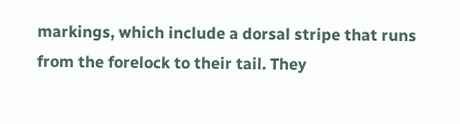markings, which include a dorsal stripe that runs from the forelock to their tail. They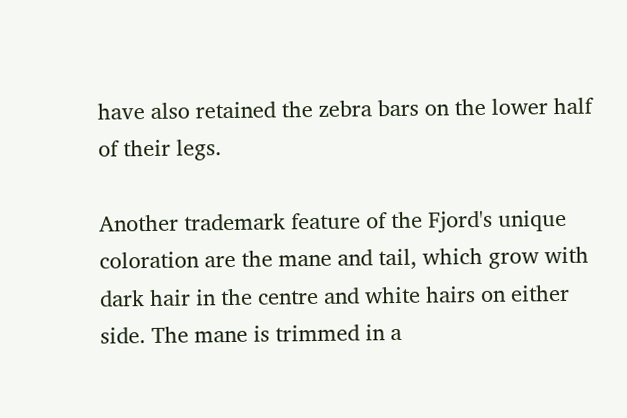have also retained the zebra bars on the lower half of their legs.

Another trademark feature of the Fjord's unique coloration are the mane and tail, which grow with dark hair in the centre and white hairs on either side. The mane is trimmed in a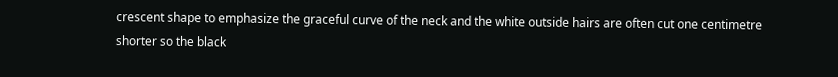crescent shape to emphasize the graceful curve of the neck and the white outside hairs are often cut one centimetre shorter so the black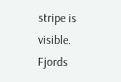stripe is visible. Fjords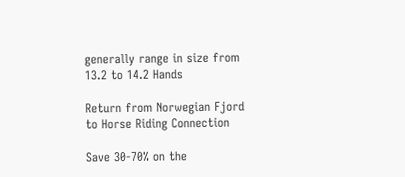generally range in size from 13.2 to 14.2 Hands

Return from Norwegian Fjord to Horse Riding Connection

Save 30-70% on the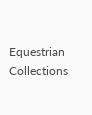Equestrian Collections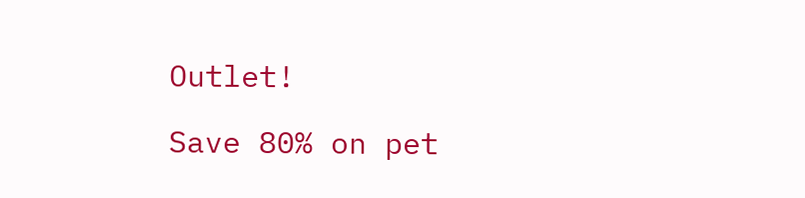Outlet!

Save 80% on pet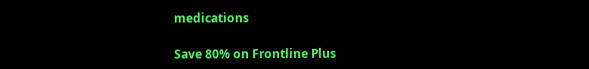medications

Save 80% on Frontline Plus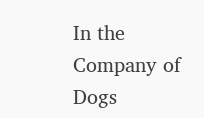In the Company of Dogs